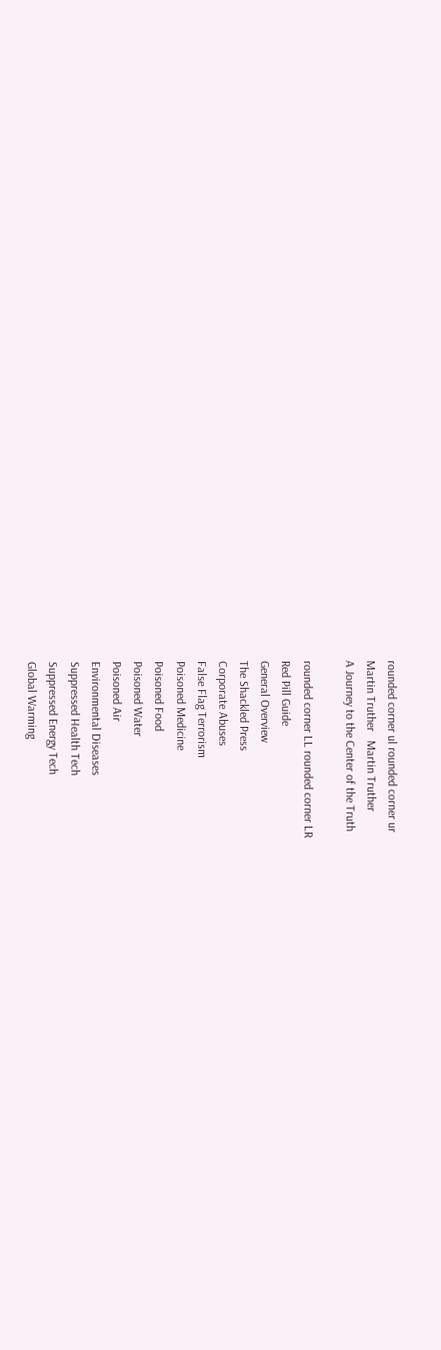rounded corner ul rounded corner ur
Martin Truther   Martin Truther
A Journey to the Center of the Truth

rounded corner LL rounded corner LR
Red Pill Guide
General Overview
The Shackled Press
Corporate Abuses
False Flag Terrorism
Poisoned Medicine
Poisoned Food
Poisoned Water
Poisoned Air
Environmental Diseases
Suppressed Health Tech
Suppressed Energy Tech
Global Warming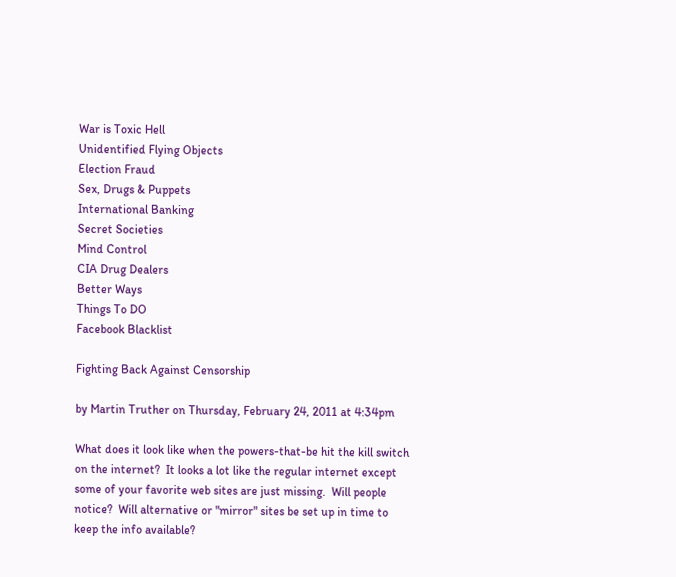War is Toxic Hell
Unidentified Flying Objects
Election Fraud
Sex, Drugs & Puppets
International Banking
Secret Societies
Mind Control
CIA Drug Dealers
Better Ways
Things To DO
Facebook Blacklist

Fighting Back Against Censorship

by Martin Truther on Thursday, February 24, 2011 at 4:34pm

What does it look like when the powers-that-be hit the kill switch on the internet?  It looks a lot like the regular internet except some of your favorite web sites are just missing.  Will people notice?  Will alternative or "mirror" sites be set up in time to keep the info available?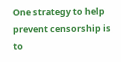One strategy to help prevent censorship is to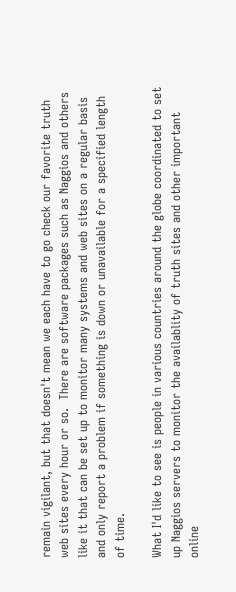remain vigilant, but that doesn't mean we each have to go check our favorite truth web sites every hour or so.  There are software packages such as Naggios and others like it that can be set up to monitor many systems and web sites on a regular basis and only report a problem if something is down or unavailable for a specified length of time.

What I'd like to see is people in various countries around the globe coordinated to set up Naggios servers to monitor the availablity of truth sites and other important online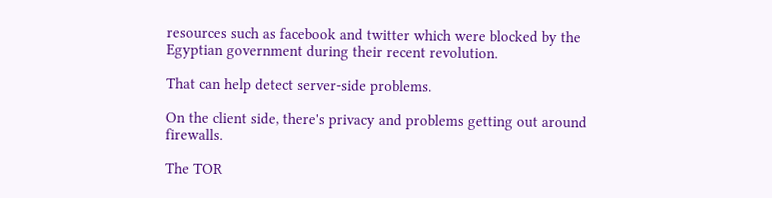resources such as facebook and twitter which were blocked by the Egyptian government during their recent revolution.

That can help detect server-side problems.

On the client side, there's privacy and problems getting out around firewalls.

The TOR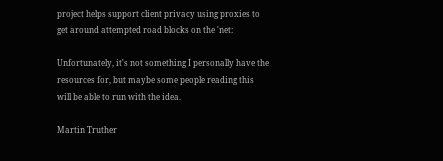project helps support client privacy using proxies to get around attempted road blocks on the 'net:

Unfortunately, it's not something I personally have the resources for, but maybe some people reading this will be able to run with the idea.

Martin Truther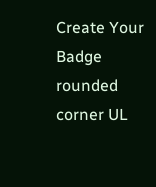Create Your Badge
rounded corner UL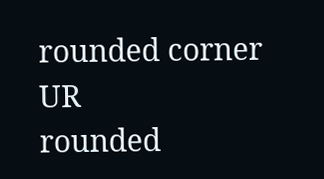rounded corner UR
rounded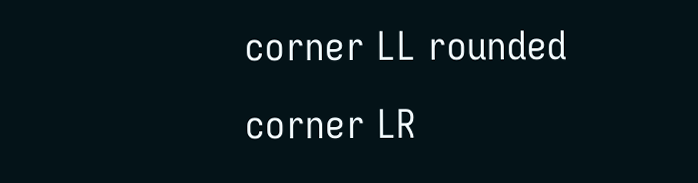corner LL rounded corner LR